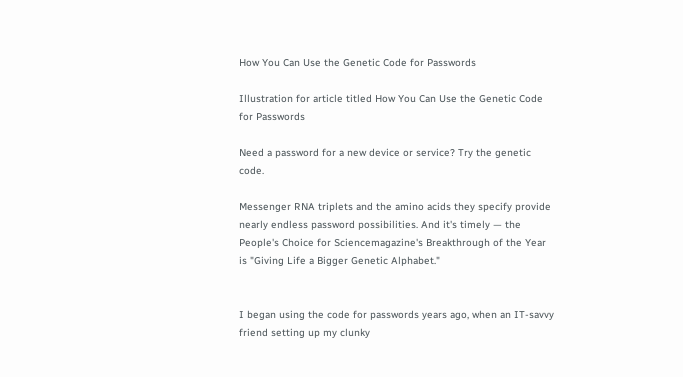How You Can Use the Genetic Code for Passwords

Illustration for article titled How You Can Use the Genetic Code for Passwords

Need a password for a new device or service? Try the genetic code.

Messenger RNA triplets and the amino acids they specify provide nearly endless password possibilities. And it's timely — the People's Choice for Sciencemagazine's Breakthrough of the Year is "Giving Life a Bigger Genetic Alphabet."


I began using the code for passwords years ago, when an IT-savvy friend setting up my clunky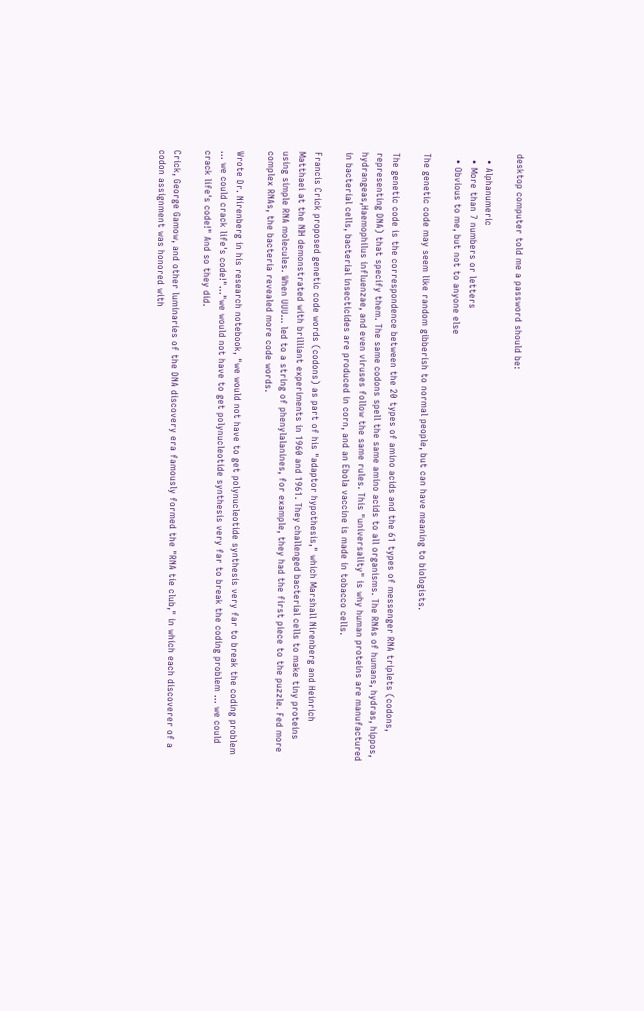desktop computer told me a password should be:

  • Alphanumeric
  • More than 7 numbers or letters
  • Obvious to me, but not to anyone else

The genetic code may seem like random gibberish to normal people, but can have meaning to biologists.

The genetic code is the correspondence between the 20 types of amino acids and the 61 types of messenger RNA triplets (codons, representing DNA) that specify them. The same codons spell the same amino acids to all organisms. The RNAs of humans, hydras, hippos, hydrangeas,Haemophilus influenzae, and even viruses follow the same rules. This "universality" is why human proteins are manufactured in bacterial cells, bacterial insecticides are produced in corn, and an Ebola vaccine is made in tobacco cells.

Francis Crick proposed genetic code words (codons) as part of his "adaptor hypothesis," which Marshall Nirenberg and Heinrich Matthaei at the NIH demonstrated with brilliant experiments in 1960 and 1961. They challenged bacterial cells to make tiny proteins using simple RNA molecules. When UUU… led to a string of phenylalanines, for example, they had the first piece to the puzzle. Fed more complex RNAs, the bacteria revealed more code words.

Wrote Dr. Nirenberg in his research notebook, "we would not have to get polynucleotide synthesis very far to break the coding problem … we could crack life's code!"…"we would not have to get polynucleotide synthesis very far to break the coding problem … we could crack life's code!" And so they did.

Crick, George Gamow, and other luminaries of the DNA discovery era famously formed the "RNA tie club," in which each discoverer of a codon assignment was honored with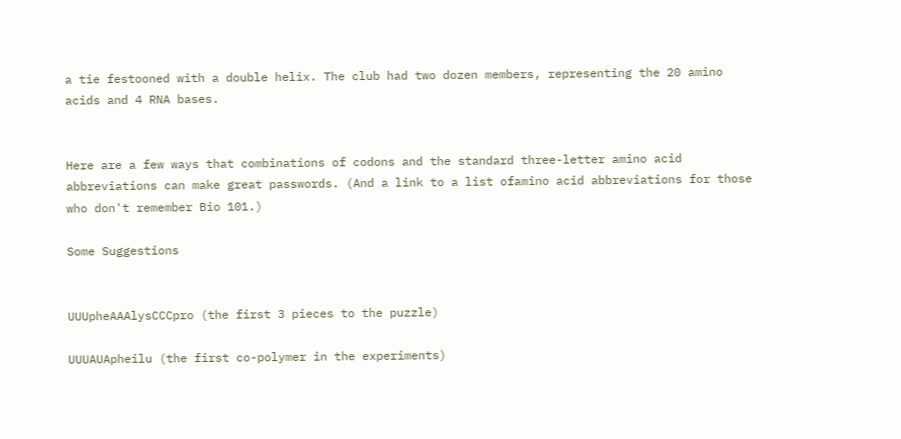a tie festooned with a double helix. The club had two dozen members, representing the 20 amino acids and 4 RNA bases.


Here are a few ways that combinations of codons and the standard three-letter amino acid abbreviations can make great passwords. (And a link to a list ofamino acid abbreviations for those who don't remember Bio 101.)

Some Suggestions


UUUpheAAAlysCCCpro (the first 3 pieces to the puzzle)

UUUAUApheilu (the first co-polymer in the experiments)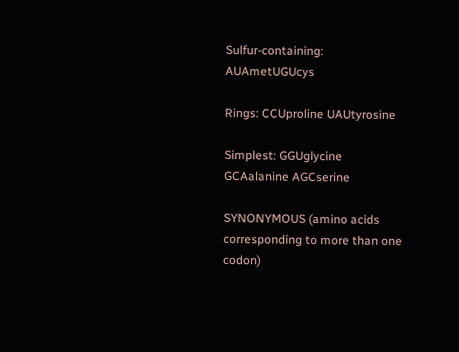Sulfur-containing: AUAmetUGUcys

Rings: CCUproline UAUtyrosine

Simplest: GGUglycine GCAalanine AGCserine

SYNONYMOUS (amino acids corresponding to more than one codon)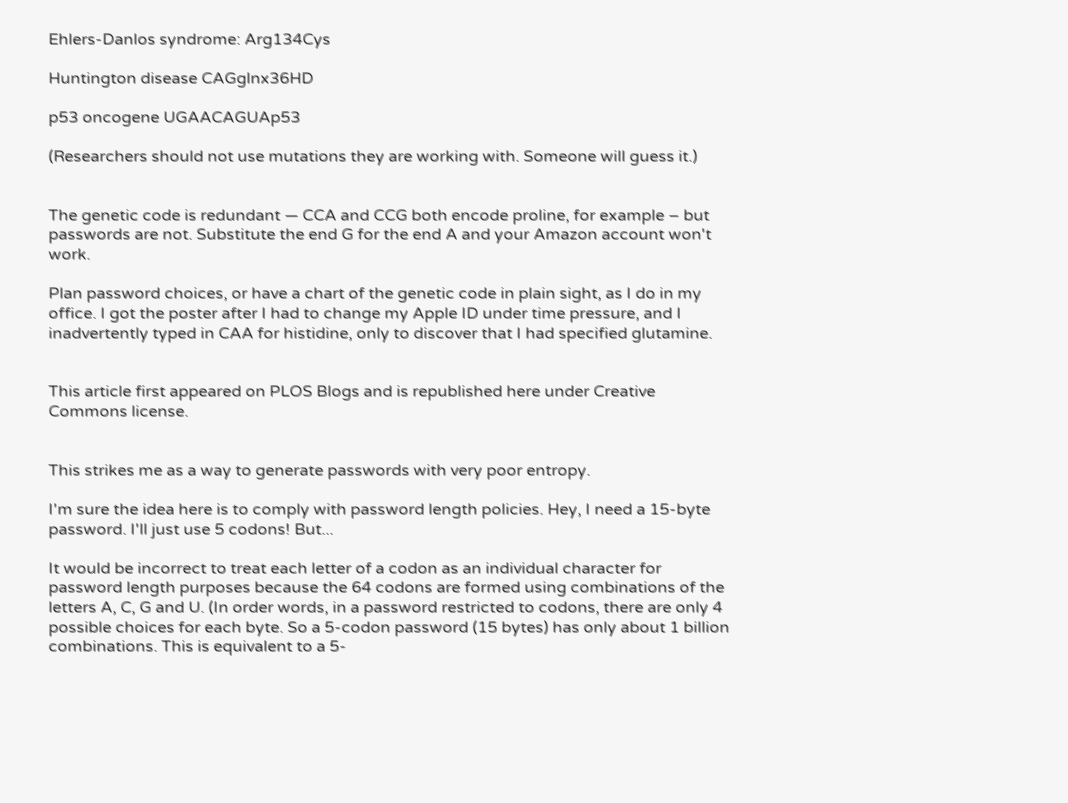Ehlers-Danlos syndrome: Arg134Cys

Huntington disease CAGglnx36HD

p53 oncogene UGAACAGUAp53

(Researchers should not use mutations they are working with. Someone will guess it.)


The genetic code is redundant — CCA and CCG both encode proline, for example – but passwords are not. Substitute the end G for the end A and your Amazon account won't work.

Plan password choices, or have a chart of the genetic code in plain sight, as I do in my office. I got the poster after I had to change my Apple ID under time pressure, and I inadvertently typed in CAA for histidine, only to discover that I had specified glutamine.


This article first appeared on PLOS Blogs and is republished here under Creative Commons license.


This strikes me as a way to generate passwords with very poor entropy.

I'm sure the idea here is to comply with password length policies. Hey, I need a 15-byte password. I'll just use 5 codons! But...

It would be incorrect to treat each letter of a codon as an individual character for password length purposes because the 64 codons are formed using combinations of the letters A, C, G and U. (In order words, in a password restricted to codons, there are only 4 possible choices for each byte. So a 5-codon password (15 bytes) has only about 1 billion combinations. This is equivalent to a 5-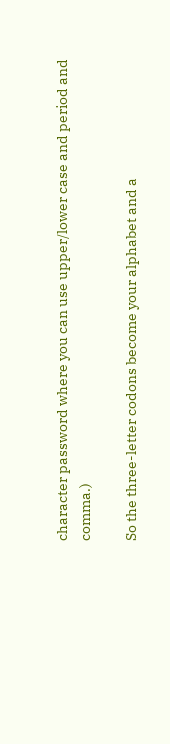character password where you can use upper/lower case and period and comma.)

So the three-letter codons become your alphabet and a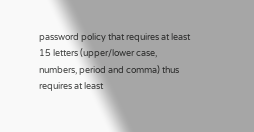password policy that requires at least 15 letters (upper/lower case, numbers, period and comma) thus requires at least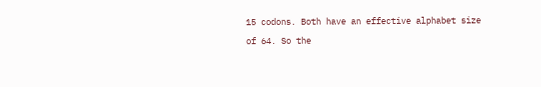15 codons. Both have an effective alphabet size of 64. So the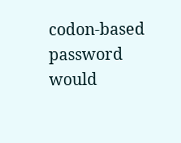codon-based password would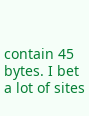contain 45 bytes. I bet a lot of sites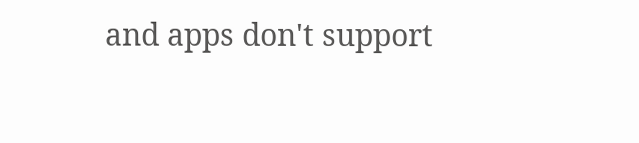and apps don't support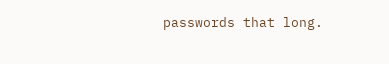passwords that long.